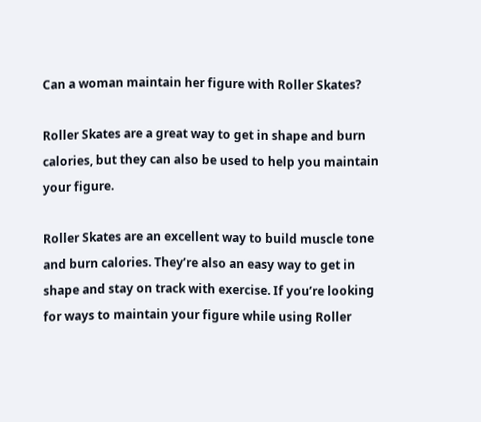Can a woman maintain her figure with Roller Skates?

Roller Skates are a great way to get in shape and burn calories, but they can also be used to help you maintain your figure.

Roller Skates are an excellent way to build muscle tone and burn calories. They’re also an easy way to get in shape and stay on track with exercise. If you’re looking for ways to maintain your figure while using Roller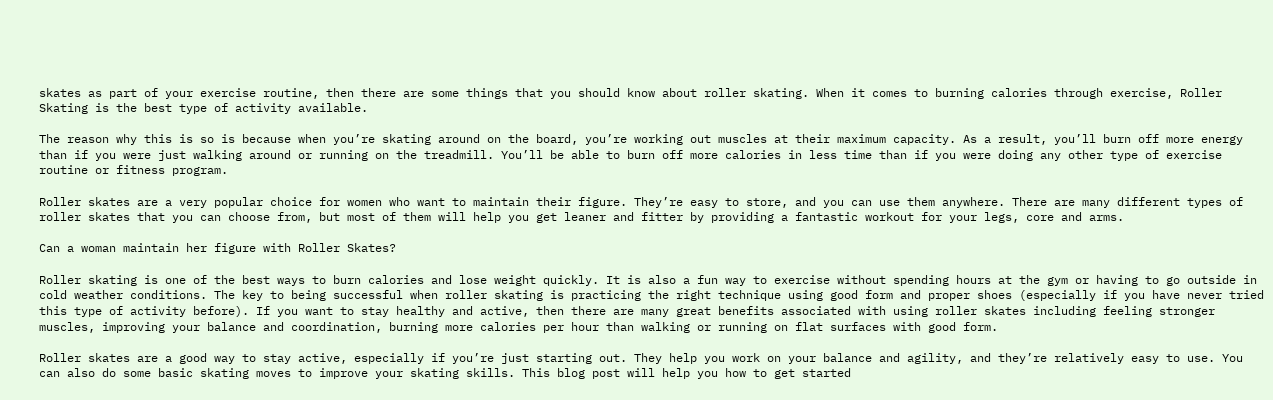skates as part of your exercise routine, then there are some things that you should know about roller skating. When it comes to burning calories through exercise, Roller Skating is the best type of activity available.

The reason why this is so is because when you’re skating around on the board, you’re working out muscles at their maximum capacity. As a result, you’ll burn off more energy than if you were just walking around or running on the treadmill. You’ll be able to burn off more calories in less time than if you were doing any other type of exercise routine or fitness program.

Roller skates are a very popular choice for women who want to maintain their figure. They’re easy to store, and you can use them anywhere. There are many different types of roller skates that you can choose from, but most of them will help you get leaner and fitter by providing a fantastic workout for your legs, core and arms.

Can a woman maintain her figure with Roller Skates?

Roller skating is one of the best ways to burn calories and lose weight quickly. It is also a fun way to exercise without spending hours at the gym or having to go outside in cold weather conditions. The key to being successful when roller skating is practicing the right technique using good form and proper shoes (especially if you have never tried this type of activity before). If you want to stay healthy and active, then there are many great benefits associated with using roller skates including feeling stronger muscles, improving your balance and coordination, burning more calories per hour than walking or running on flat surfaces with good form.

Roller skates are a good way to stay active, especially if you’re just starting out. They help you work on your balance and agility, and they’re relatively easy to use. You can also do some basic skating moves to improve your skating skills. This blog post will help you how to get started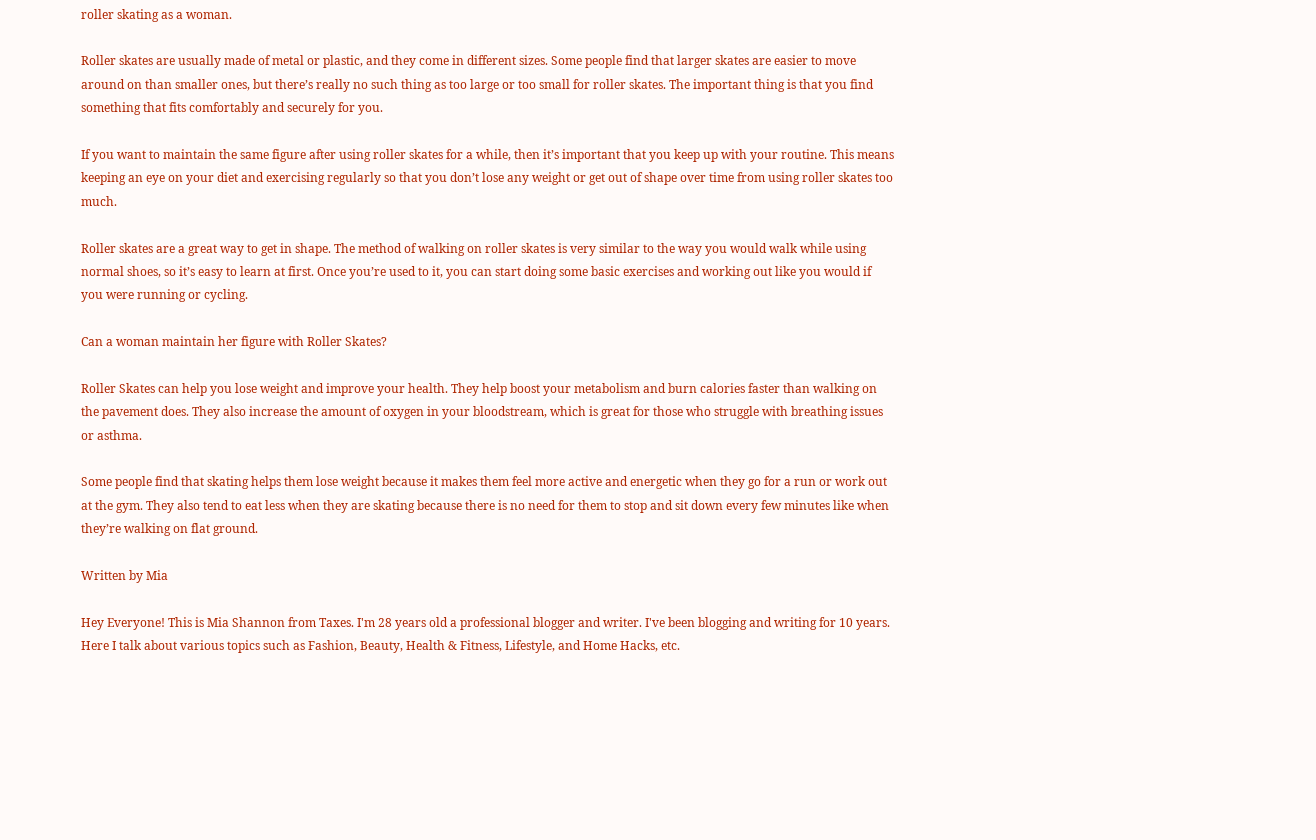roller skating as a woman.

Roller skates are usually made of metal or plastic, and they come in different sizes. Some people find that larger skates are easier to move around on than smaller ones, but there’s really no such thing as too large or too small for roller skates. The important thing is that you find something that fits comfortably and securely for you.

If you want to maintain the same figure after using roller skates for a while, then it’s important that you keep up with your routine. This means keeping an eye on your diet and exercising regularly so that you don’t lose any weight or get out of shape over time from using roller skates too much.

Roller skates are a great way to get in shape. The method of walking on roller skates is very similar to the way you would walk while using normal shoes, so it’s easy to learn at first. Once you’re used to it, you can start doing some basic exercises and working out like you would if you were running or cycling.

Can a woman maintain her figure with Roller Skates?

Roller Skates can help you lose weight and improve your health. They help boost your metabolism and burn calories faster than walking on the pavement does. They also increase the amount of oxygen in your bloodstream, which is great for those who struggle with breathing issues or asthma.

Some people find that skating helps them lose weight because it makes them feel more active and energetic when they go for a run or work out at the gym. They also tend to eat less when they are skating because there is no need for them to stop and sit down every few minutes like when they’re walking on flat ground.

Written by Mia

Hey Everyone! This is Mia Shannon from Taxes. I'm 28 years old a professional blogger and writer. I've been blogging and writing for 10 years. Here I talk about various topics such as Fashion, Beauty, Health & Fitness, Lifestyle, and Home Hacks, etc.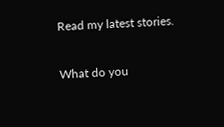Read my latest stories.

What do you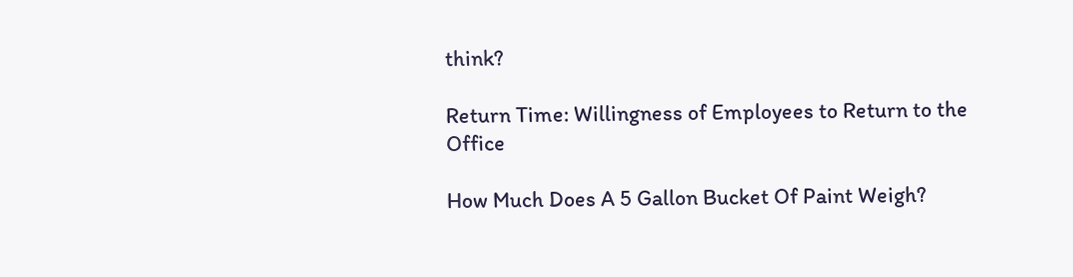think?

Return Time: Willingness of Employees to Return to the Office

How Much Does A 5 Gallon Bucket Of Paint Weigh?